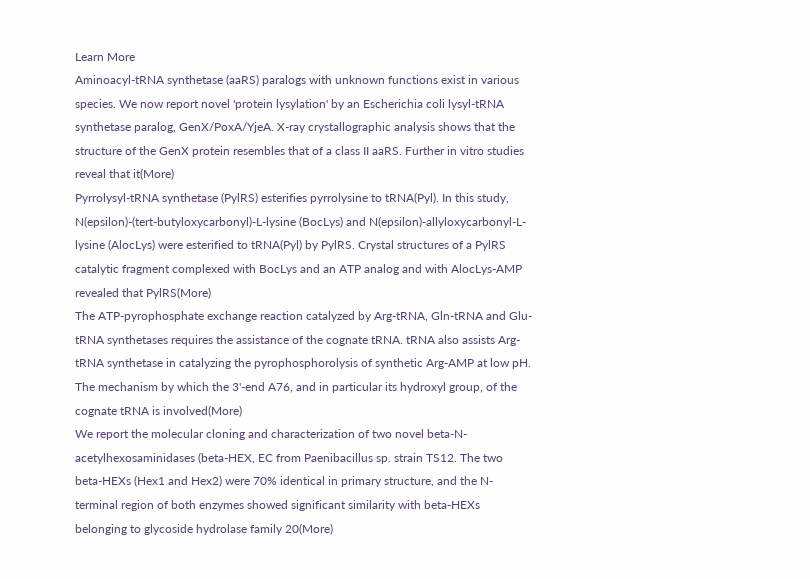Learn More
Aminoacyl-tRNA synthetase (aaRS) paralogs with unknown functions exist in various species. We now report novel 'protein lysylation' by an Escherichia coli lysyl-tRNA synthetase paralog, GenX/PoxA/YjeA. X-ray crystallographic analysis shows that the structure of the GenX protein resembles that of a class II aaRS. Further in vitro studies reveal that it(More)
Pyrrolysyl-tRNA synthetase (PylRS) esterifies pyrrolysine to tRNA(Pyl). In this study, N(epsilon)-(tert-butyloxycarbonyl)-L-lysine (BocLys) and N(epsilon)-allyloxycarbonyl-L-lysine (AlocLys) were esterified to tRNA(Pyl) by PylRS. Crystal structures of a PylRS catalytic fragment complexed with BocLys and an ATP analog and with AlocLys-AMP revealed that PylRS(More)
The ATP-pyrophosphate exchange reaction catalyzed by Arg-tRNA, Gln-tRNA and Glu-tRNA synthetases requires the assistance of the cognate tRNA. tRNA also assists Arg-tRNA synthetase in catalyzing the pyrophosphorolysis of synthetic Arg-AMP at low pH. The mechanism by which the 3'-end A76, and in particular its hydroxyl group, of the cognate tRNA is involved(More)
We report the molecular cloning and characterization of two novel beta-N-acetylhexosaminidases (beta-HEX, EC from Paenibacillus sp. strain TS12. The two beta-HEXs (Hex1 and Hex2) were 70% identical in primary structure, and the N-terminal region of both enzymes showed significant similarity with beta-HEXs belonging to glycoside hydrolase family 20(More)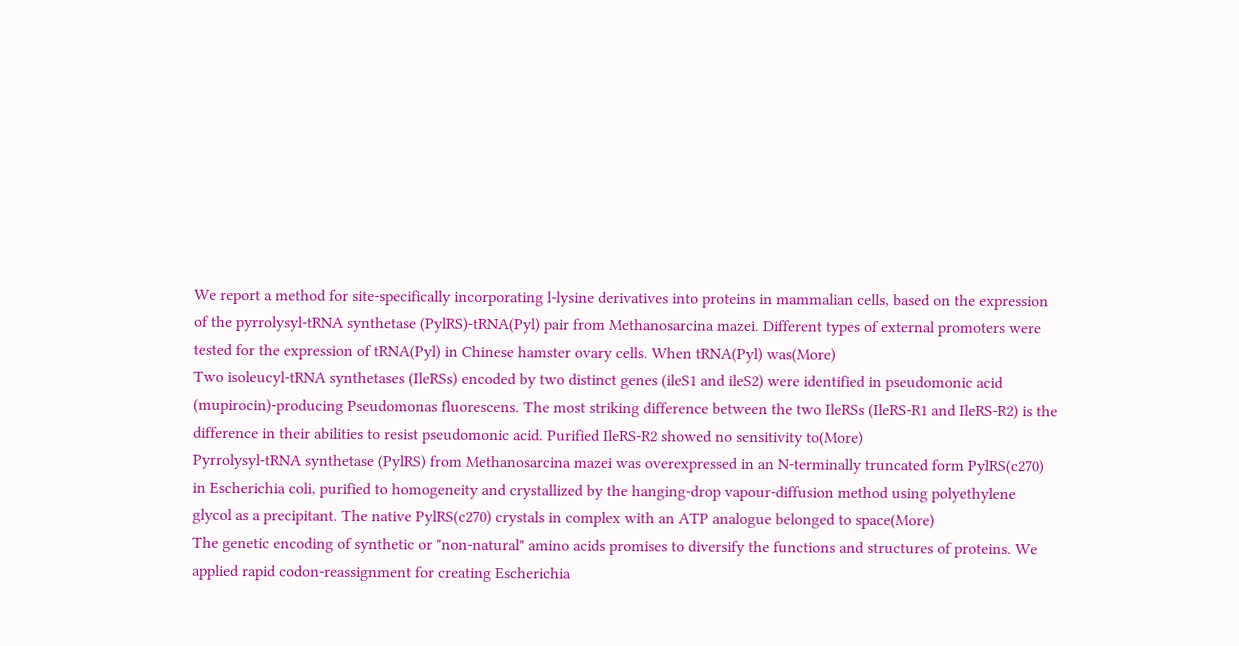We report a method for site-specifically incorporating l-lysine derivatives into proteins in mammalian cells, based on the expression of the pyrrolysyl-tRNA synthetase (PylRS)-tRNA(Pyl) pair from Methanosarcina mazei. Different types of external promoters were tested for the expression of tRNA(Pyl) in Chinese hamster ovary cells. When tRNA(Pyl) was(More)
Two isoleucyl-tRNA synthetases (IleRSs) encoded by two distinct genes (ileS1 and ileS2) were identified in pseudomonic acid (mupirocin)-producing Pseudomonas fluorescens. The most striking difference between the two IleRSs (IleRS-R1 and IleRS-R2) is the difference in their abilities to resist pseudomonic acid. Purified IleRS-R2 showed no sensitivity to(More)
Pyrrolysyl-tRNA synthetase (PylRS) from Methanosarcina mazei was overexpressed in an N-terminally truncated form PylRS(c270) in Escherichia coli, purified to homogeneity and crystallized by the hanging-drop vapour-diffusion method using polyethylene glycol as a precipitant. The native PylRS(c270) crystals in complex with an ATP analogue belonged to space(More)
The genetic encoding of synthetic or "non-natural" amino acids promises to diversify the functions and structures of proteins. We applied rapid codon-reassignment for creating Escherichia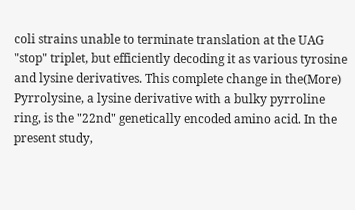coli strains unable to terminate translation at the UAG "stop" triplet, but efficiently decoding it as various tyrosine and lysine derivatives. This complete change in the(More)
Pyrrolysine, a lysine derivative with a bulky pyrroline ring, is the "22nd" genetically encoded amino acid. In the present study,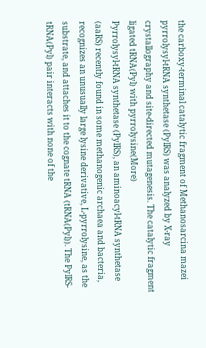the carboxy-terminal catalytic fragment of Methanosarcina mazei pyrrolysyl-tRNA synthetase (PylRS) was analyzed by X-ray crystallography and site-directed mutagenesis. The catalytic fragment ligated tRNA(Pyl) with pyrrolysine(More)
Pyrrolysyl-tRNA synthetase (PylRS), an aminoacyl-tRNA synthetase (aaRS) recently found in some methanogenic archaea and bacteria, recognizes an unusually large lysine derivative, L-pyrrolysine, as the substrate, and attaches it to the cognate tRNA (tRNA(Pyl)). The PylRS-tRNA(Pyl) pair interacts with none of the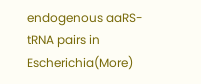endogenous aaRS-tRNA pairs in Escherichia(More)